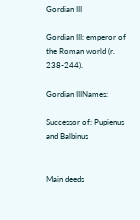Gordian III

Gordian III: emperor of the Roman world (r. 238-244).

Gordian IIINames:

Successor of: Pupienus and Balbinus


Main deeds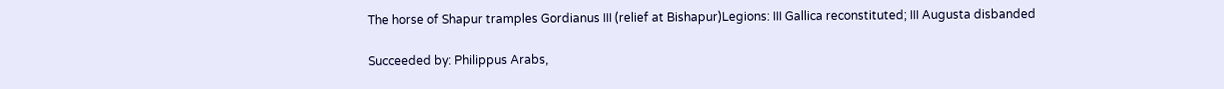The horse of Shapur tramples Gordianus III (relief at Bishapur)Legions: III Gallica reconstituted; III Augusta disbanded

Succeeded by: Philippus Arabs,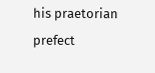his praetorian prefect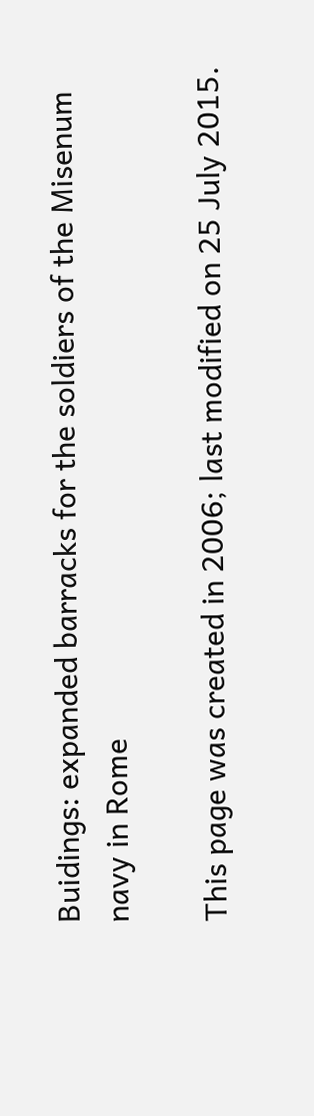Buidings: expanded barracks for the soldiers of the Misenum navy in Rome

This page was created in 2006; last modified on 25 July 2015.